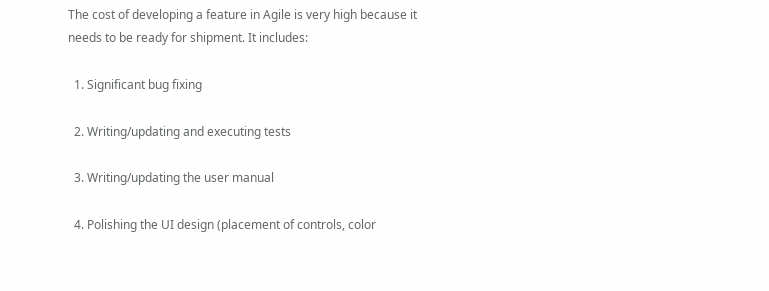The cost of developing a feature in Agile is very high because it needs to be ready for shipment. It includes:

  1. Significant bug fixing

  2. Writing/updating and executing tests

  3. Writing/updating the user manual

  4. Polishing the UI design (placement of controls, color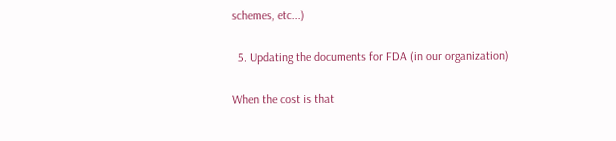schemes, etc...)

  5. Updating the documents for FDA (in our organization)

When the cost is that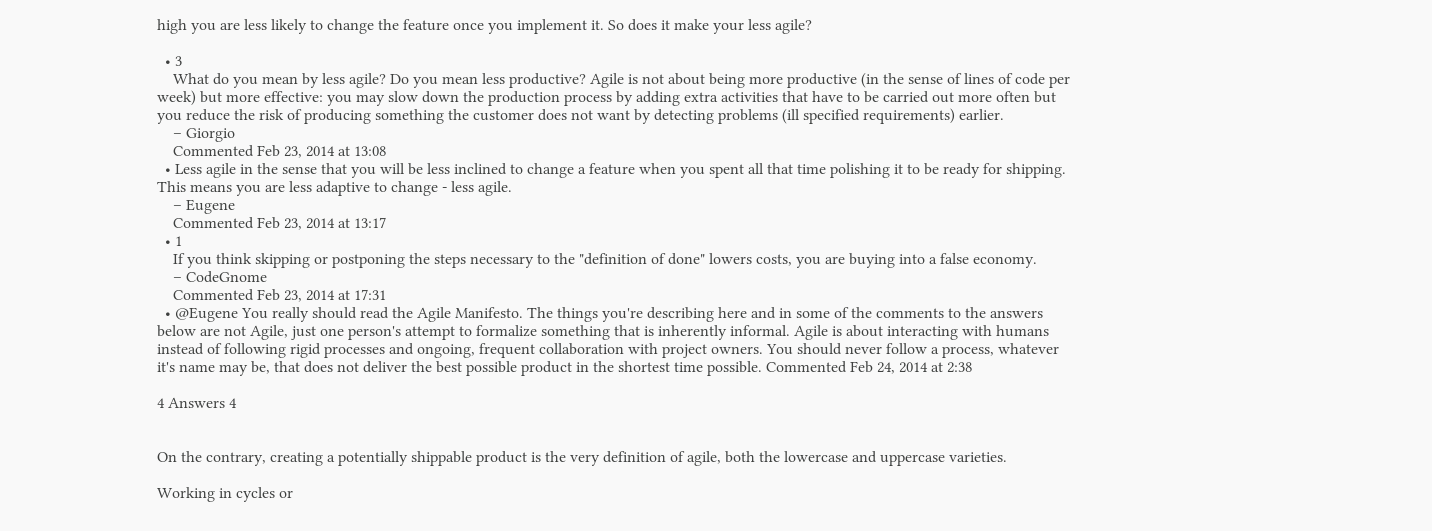high you are less likely to change the feature once you implement it. So does it make your less agile?

  • 3
    What do you mean by less agile? Do you mean less productive? Agile is not about being more productive (in the sense of lines of code per week) but more effective: you may slow down the production process by adding extra activities that have to be carried out more often but you reduce the risk of producing something the customer does not want by detecting problems (ill specified requirements) earlier.
    – Giorgio
    Commented Feb 23, 2014 at 13:08
  • Less agile in the sense that you will be less inclined to change a feature when you spent all that time polishing it to be ready for shipping. This means you are less adaptive to change - less agile.
    – Eugene
    Commented Feb 23, 2014 at 13:17
  • 1
    If you think skipping or postponing the steps necessary to the "definition of done" lowers costs, you are buying into a false economy.
    – CodeGnome
    Commented Feb 23, 2014 at 17:31
  • @Eugene You really should read the Agile Manifesto. The things you're describing here and in some of the comments to the answers below are not Agile, just one person's attempt to formalize something that is inherently informal. Agile is about interacting with humans instead of following rigid processes and ongoing, frequent collaboration with project owners. You should never follow a process, whatever it's name may be, that does not deliver the best possible product in the shortest time possible. Commented Feb 24, 2014 at 2:38

4 Answers 4


On the contrary, creating a potentially shippable product is the very definition of agile, both the lowercase and uppercase varieties.

Working in cycles or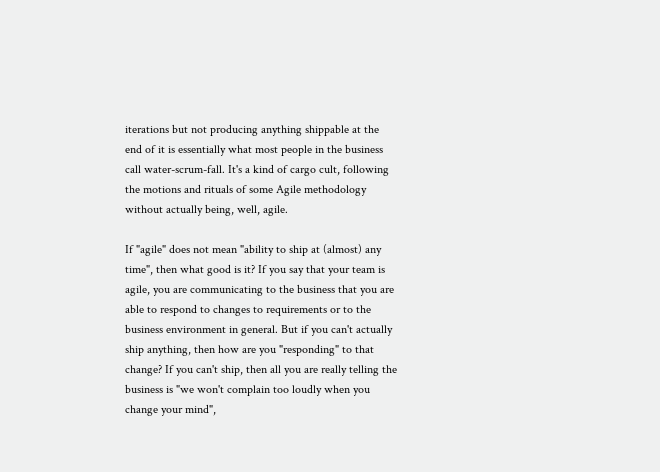iterations but not producing anything shippable at the end of it is essentially what most people in the business call water-scrum-fall. It's a kind of cargo cult, following the motions and rituals of some Agile methodology without actually being, well, agile.

If "agile" does not mean "ability to ship at (almost) any time", then what good is it? If you say that your team is agile, you are communicating to the business that you are able to respond to changes to requirements or to the business environment in general. But if you can't actually ship anything, then how are you "responding" to that change? If you can't ship, then all you are really telling the business is "we won't complain too loudly when you change your mind",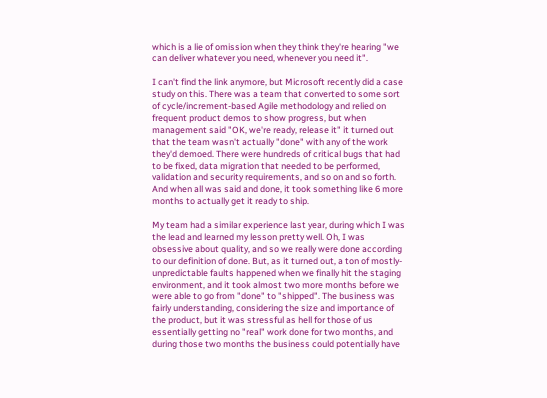which is a lie of omission when they think they're hearing "we can deliver whatever you need, whenever you need it".

I can't find the link anymore, but Microsoft recently did a case study on this. There was a team that converted to some sort of cycle/increment-based Agile methodology and relied on frequent product demos to show progress, but when management said "OK, we're ready, release it" it turned out that the team wasn't actually "done" with any of the work they'd demoed. There were hundreds of critical bugs that had to be fixed, data migration that needed to be performed, validation and security requirements, and so on and so forth. And when all was said and done, it took something like 6 more months to actually get it ready to ship.

My team had a similar experience last year, during which I was the lead and learned my lesson pretty well. Oh, I was obsessive about quality, and so we really were done according to our definition of done. But, as it turned out, a ton of mostly-unpredictable faults happened when we finally hit the staging environment, and it took almost two more months before we were able to go from "done" to "shipped". The business was fairly understanding, considering the size and importance of the product, but it was stressful as hell for those of us essentially getting no "real" work done for two months, and during those two months the business could potentially have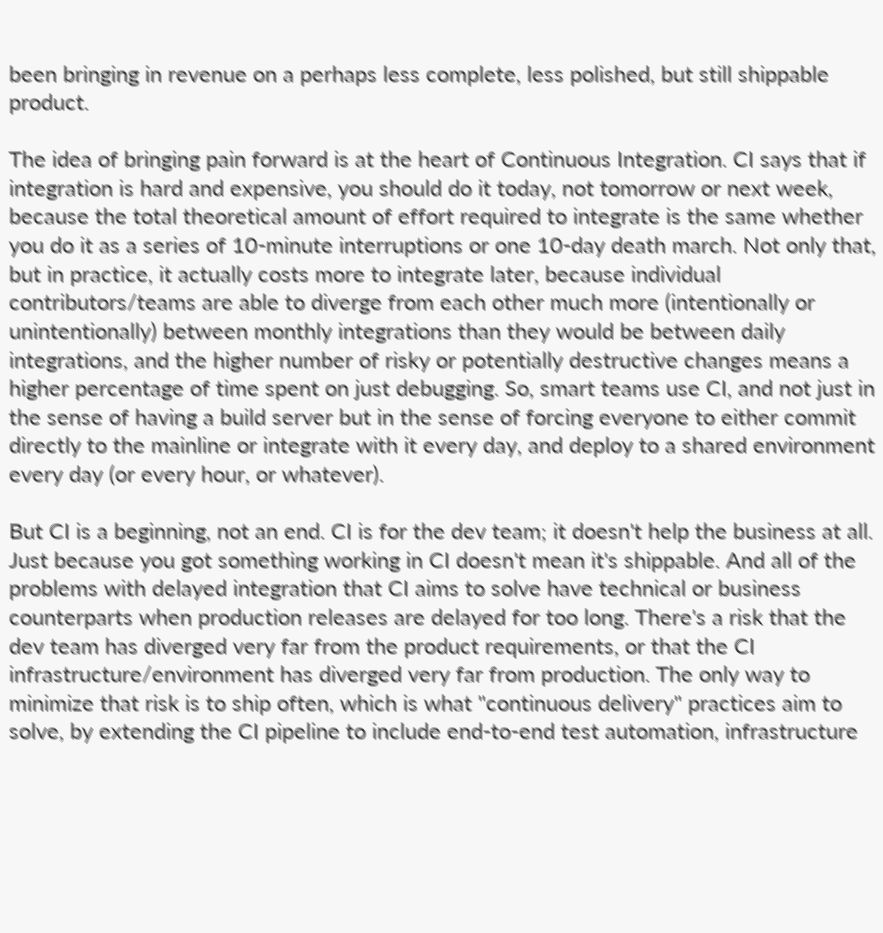been bringing in revenue on a perhaps less complete, less polished, but still shippable product.

The idea of bringing pain forward is at the heart of Continuous Integration. CI says that if integration is hard and expensive, you should do it today, not tomorrow or next week, because the total theoretical amount of effort required to integrate is the same whether you do it as a series of 10-minute interruptions or one 10-day death march. Not only that, but in practice, it actually costs more to integrate later, because individual contributors/teams are able to diverge from each other much more (intentionally or unintentionally) between monthly integrations than they would be between daily integrations, and the higher number of risky or potentially destructive changes means a higher percentage of time spent on just debugging. So, smart teams use CI, and not just in the sense of having a build server but in the sense of forcing everyone to either commit directly to the mainline or integrate with it every day, and deploy to a shared environment every day (or every hour, or whatever).

But CI is a beginning, not an end. CI is for the dev team; it doesn't help the business at all. Just because you got something working in CI doesn't mean it's shippable. And all of the problems with delayed integration that CI aims to solve have technical or business counterparts when production releases are delayed for too long. There's a risk that the dev team has diverged very far from the product requirements, or that the CI infrastructure/environment has diverged very far from production. The only way to minimize that risk is to ship often, which is what "continuous delivery" practices aim to solve, by extending the CI pipeline to include end-to-end test automation, infrastructure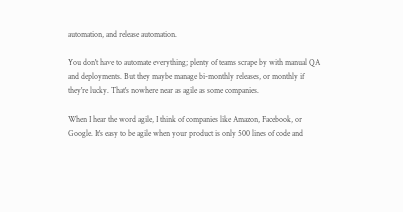automation, and release automation.

You don't have to automate everything; plenty of teams scrape by with manual QA and deployments. But they maybe manage bi-monthly releases, or monthly if they're lucky. That's nowhere near as agile as some companies.

When I hear the word agile, I think of companies like Amazon, Facebook, or Google. It's easy to be agile when your product is only 500 lines of code and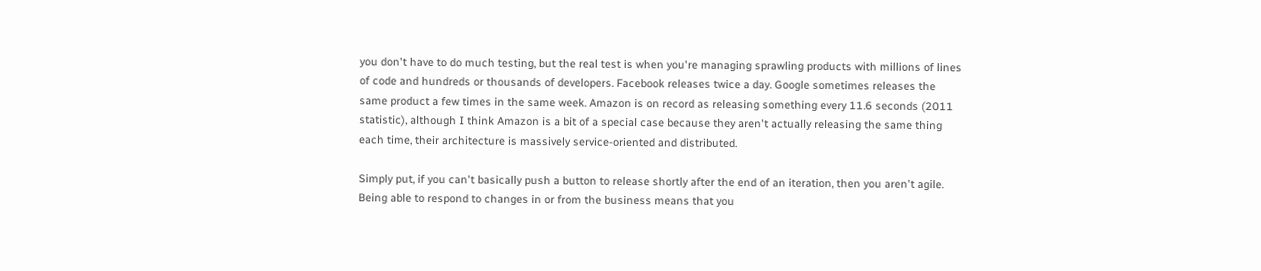you don't have to do much testing, but the real test is when you're managing sprawling products with millions of lines of code and hundreds or thousands of developers. Facebook releases twice a day. Google sometimes releases the same product a few times in the same week. Amazon is on record as releasing something every 11.6 seconds (2011 statistic), although I think Amazon is a bit of a special case because they aren't actually releasing the same thing each time, their architecture is massively service-oriented and distributed.

Simply put, if you can't basically push a button to release shortly after the end of an iteration, then you aren't agile. Being able to respond to changes in or from the business means that you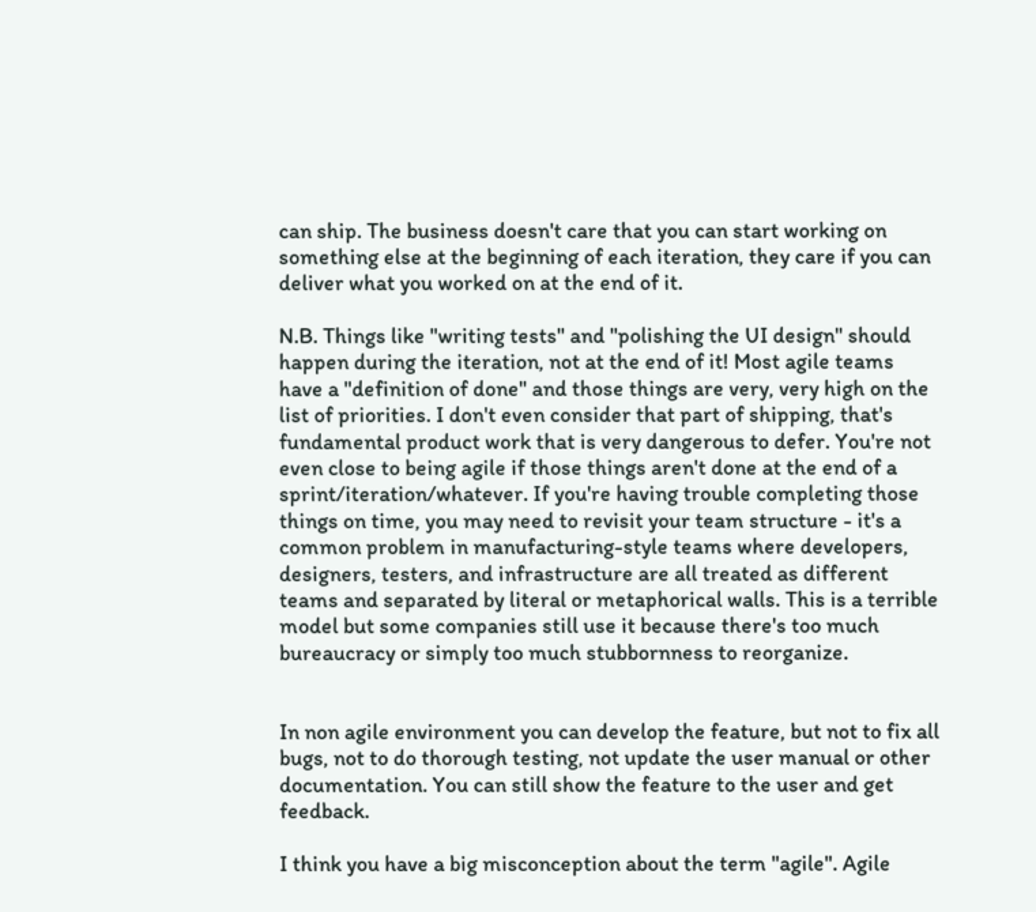can ship. The business doesn't care that you can start working on something else at the beginning of each iteration, they care if you can deliver what you worked on at the end of it.

N.B. Things like "writing tests" and "polishing the UI design" should happen during the iteration, not at the end of it! Most agile teams have a "definition of done" and those things are very, very high on the list of priorities. I don't even consider that part of shipping, that's fundamental product work that is very dangerous to defer. You're not even close to being agile if those things aren't done at the end of a sprint/iteration/whatever. If you're having trouble completing those things on time, you may need to revisit your team structure - it's a common problem in manufacturing-style teams where developers, designers, testers, and infrastructure are all treated as different teams and separated by literal or metaphorical walls. This is a terrible model but some companies still use it because there's too much bureaucracy or simply too much stubbornness to reorganize.


In non agile environment you can develop the feature, but not to fix all bugs, not to do thorough testing, not update the user manual or other documentation. You can still show the feature to the user and get feedback.

I think you have a big misconception about the term "agile". Agile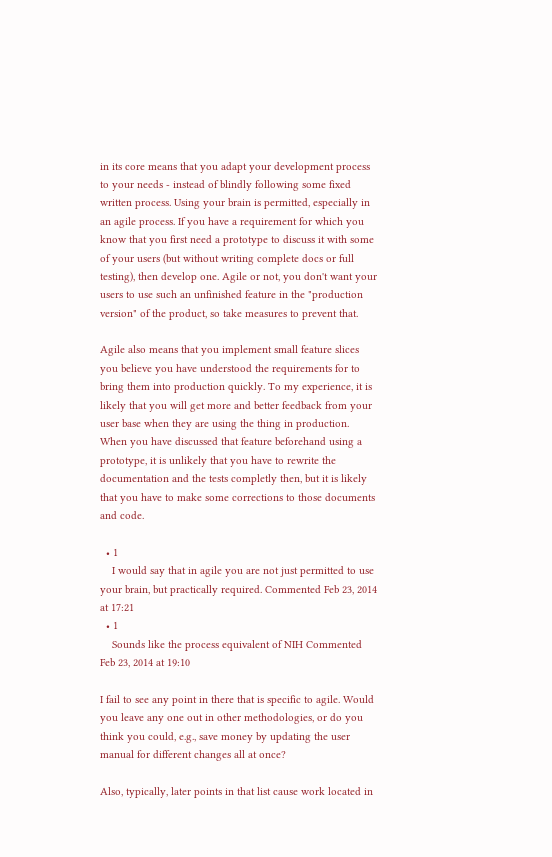in its core means that you adapt your development process to your needs - instead of blindly following some fixed written process. Using your brain is permitted, especially in an agile process. If you have a requirement for which you know that you first need a prototype to discuss it with some of your users (but without writing complete docs or full testing), then develop one. Agile or not, you don't want your users to use such an unfinished feature in the "production version" of the product, so take measures to prevent that.

Agile also means that you implement small feature slices you believe you have understood the requirements for to bring them into production quickly. To my experience, it is likely that you will get more and better feedback from your user base when they are using the thing in production. When you have discussed that feature beforehand using a prototype, it is unlikely that you have to rewrite the documentation and the tests completly then, but it is likely that you have to make some corrections to those documents and code.

  • 1
    I would say that in agile you are not just permitted to use your brain, but practically required. Commented Feb 23, 2014 at 17:21
  • 1
    Sounds like the process equivalent of NIH Commented Feb 23, 2014 at 19:10

I fail to see any point in there that is specific to agile. Would you leave any one out in other methodologies, or do you think you could, e.g., save money by updating the user manual for different changes all at once?

Also, typically, later points in that list cause work located in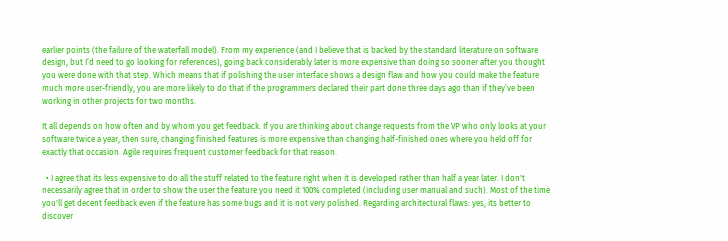earlier points (the failure of the waterfall model). From my experience (and I believe that is backed by the standard literature on software design, but I’d need to go looking for references), going back considerably later is more expensive than doing so sooner after you thought you were done with that step. Which means that if polishing the user interface shows a design flaw and how you could make the feature much more user-friendly, you are more likely to do that if the programmers declared their part done three days ago than if they’ve been working in other projects for two months.

It all depends on how often and by whom you get feedback. If you are thinking about change requests from the VP who only looks at your software twice a year, then sure, changing finished features is more expensive than changing half-finished ones where you held off for exactly that occasion. Agile requires frequent customer feedback for that reason.

  • I agree that its less expensive to do all the stuff related to the feature right when it is developed rather than half a year later. I don't necessarily agree that in order to show the user the feature you need it 100% completed (including user manual and such). Most of the time you'll get decent feedback even if the feature has some bugs and it is not very polished. Regarding architectural flaws: yes, its better to discover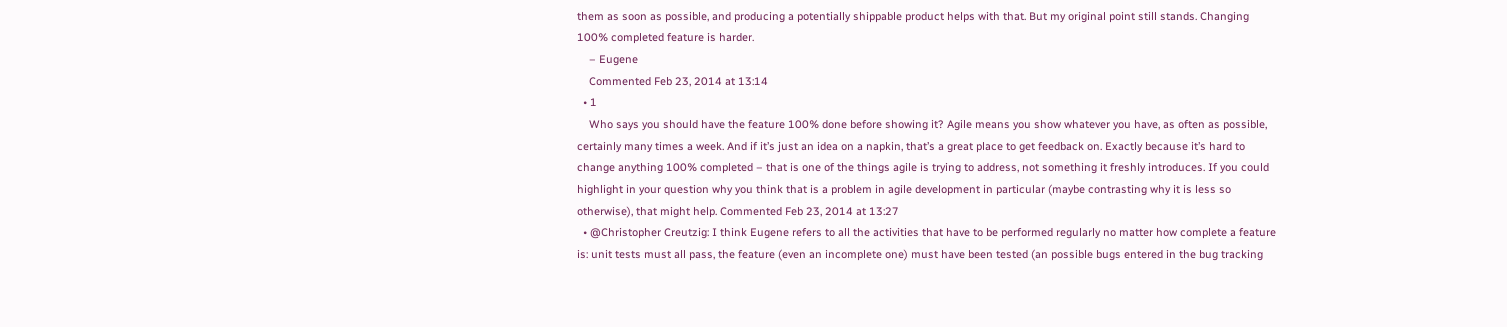them as soon as possible, and producing a potentially shippable product helps with that. But my original point still stands. Changing 100% completed feature is harder.
    – Eugene
    Commented Feb 23, 2014 at 13:14
  • 1
    Who says you should have the feature 100% done before showing it? Agile means you show whatever you have, as often as possible, certainly many times a week. And if it’s just an idea on a napkin, that’s a great place to get feedback on. Exactly because it’s hard to change anything 100% completed – that is one of the things agile is trying to address, not something it freshly introduces. If you could highlight in your question why you think that is a problem in agile development in particular (maybe contrasting why it is less so otherwise), that might help. Commented Feb 23, 2014 at 13:27
  • @Christopher Creutzig: I think Eugene refers to all the activities that have to be performed regularly no matter how complete a feature is: unit tests must all pass, the feature (even an incomplete one) must have been tested (an possible bugs entered in the bug tracking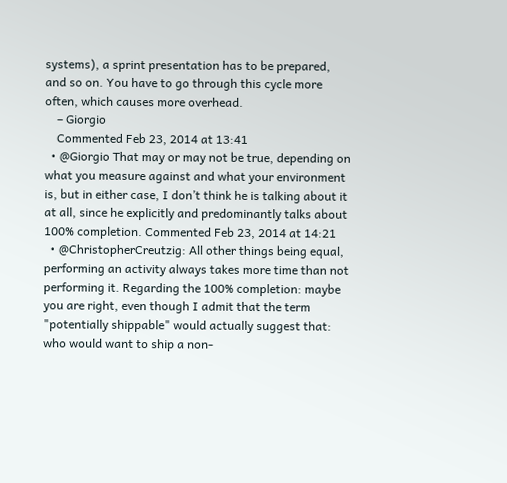systems), a sprint presentation has to be prepared, and so on. You have to go through this cycle more often, which causes more overhead.
    – Giorgio
    Commented Feb 23, 2014 at 13:41
  • @Giorgio That may or may not be true, depending on what you measure against and what your environment is, but in either case, I don’t think he is talking about it at all, since he explicitly and predominantly talks about 100% completion. Commented Feb 23, 2014 at 14:21
  • @ChristopherCreutzig: All other things being equal, performing an activity always takes more time than not performing it. Regarding the 100% completion: maybe you are right, even though I admit that the term "potentially shippable" would actually suggest that: who would want to ship a non-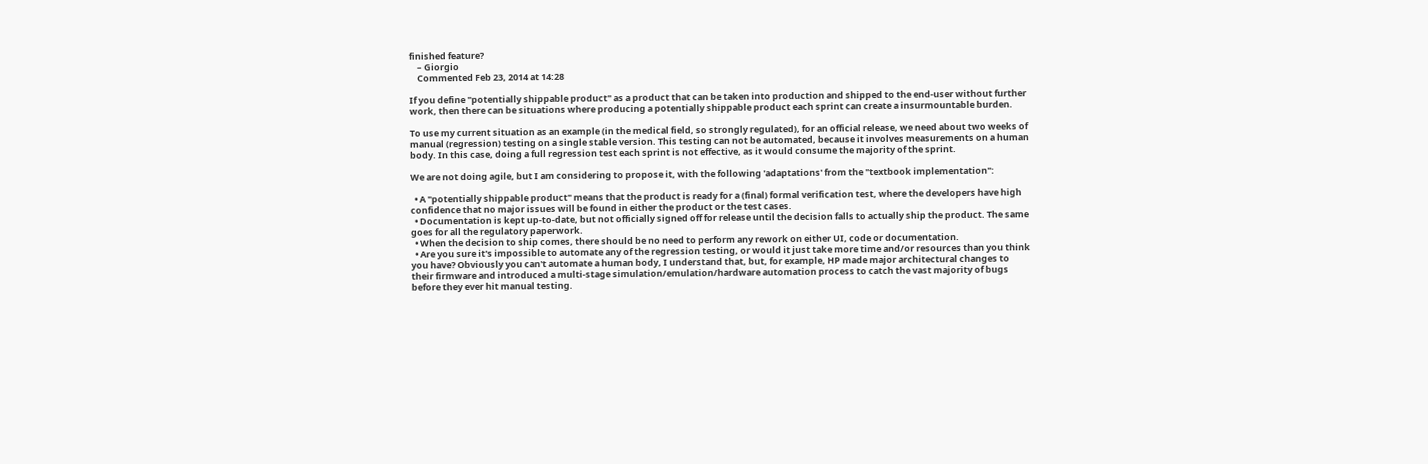finished feature?
    – Giorgio
    Commented Feb 23, 2014 at 14:28

If you define "potentially shippable product" as a product that can be taken into production and shipped to the end-user without further work, then there can be situations where producing a potentially shippable product each sprint can create a insurmountable burden.

To use my current situation as an example (in the medical field, so strongly regulated), for an official release, we need about two weeks of manual (regression) testing on a single stable version. This testing can not be automated, because it involves measurements on a human body. In this case, doing a full regression test each sprint is not effective, as it would consume the majority of the sprint.

We are not doing agile, but I am considering to propose it, with the following 'adaptations' from the "textbook implementation":

  • A "potentially shippable product" means that the product is ready for a (final) formal verification test, where the developers have high confidence that no major issues will be found in either the product or the test cases.
  • Documentation is kept up-to-date, but not officially signed off for release until the decision falls to actually ship the product. The same goes for all the regulatory paperwork.
  • When the decision to ship comes, there should be no need to perform any rework on either UI, code or documentation.
  • Are you sure it's impossible to automate any of the regression testing, or would it just take more time and/or resources than you think you have? Obviously you can't automate a human body, I understand that, but, for example, HP made major architectural changes to their firmware and introduced a multi-stage simulation/emulation/hardware automation process to catch the vast majority of bugs before they ever hit manual testing.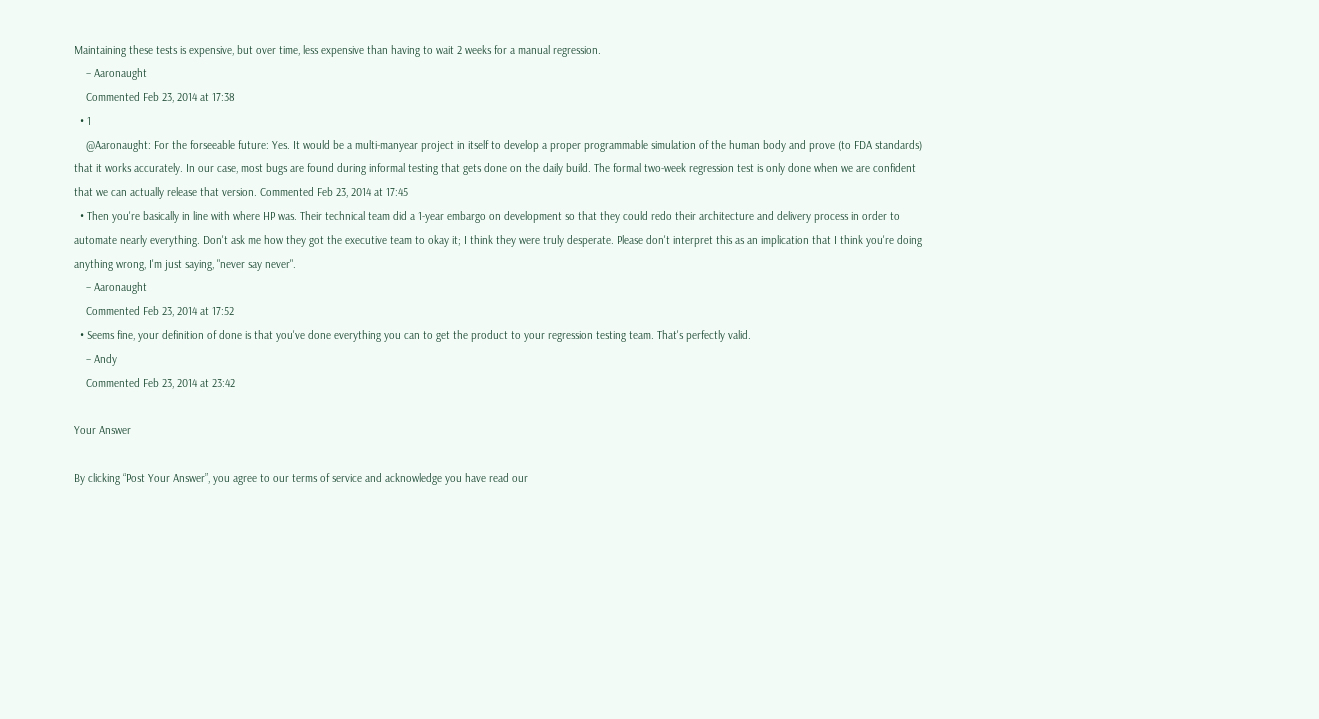Maintaining these tests is expensive, but over time, less expensive than having to wait 2 weeks for a manual regression.
    – Aaronaught
    Commented Feb 23, 2014 at 17:38
  • 1
    @Aaronaught: For the forseeable future: Yes. It would be a multi-manyear project in itself to develop a proper programmable simulation of the human body and prove (to FDA standards) that it works accurately. In our case, most bugs are found during informal testing that gets done on the daily build. The formal two-week regression test is only done when we are confident that we can actually release that version. Commented Feb 23, 2014 at 17:45
  • Then you're basically in line with where HP was. Their technical team did a 1-year embargo on development so that they could redo their architecture and delivery process in order to automate nearly everything. Don't ask me how they got the executive team to okay it; I think they were truly desperate. Please don't interpret this as an implication that I think you're doing anything wrong, I'm just saying, "never say never".
    – Aaronaught
    Commented Feb 23, 2014 at 17:52
  • Seems fine, your definition of done is that you've done everything you can to get the product to your regression testing team. That's perfectly valid.
    – Andy
    Commented Feb 23, 2014 at 23:42

Your Answer

By clicking “Post Your Answer”, you agree to our terms of service and acknowledge you have read our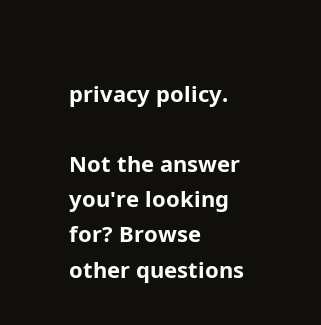privacy policy.

Not the answer you're looking for? Browse other questions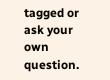tagged or ask your own question.